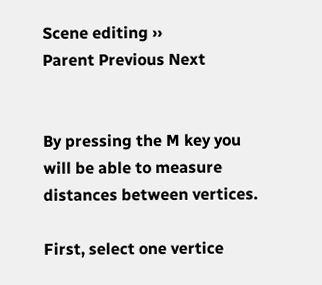Scene editing ››
Parent Previous Next


By pressing the M key you will be able to measure distances between vertices.

First, select one vertice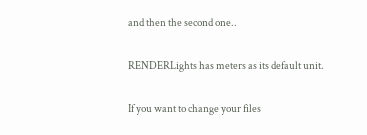and then the second one..

RENDERLights has meters as its default unit.

If you want to change your files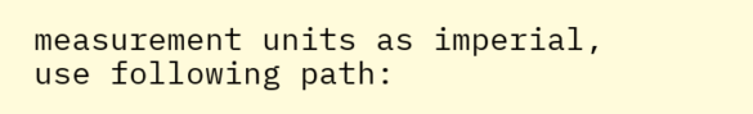measurement units as imperial, use following path: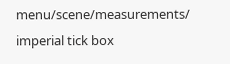menu/scene/measurements/ imperial tick box